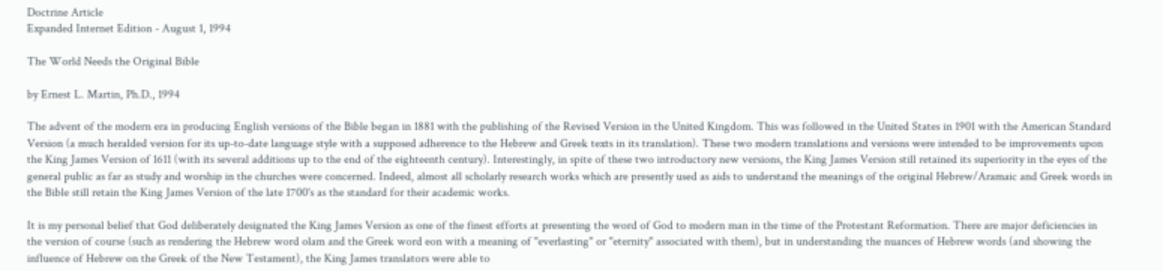Doctrine Article
Expanded Internet Edition - August 1, 1994

The World Needs the Original Bible

by Ernest L. Martin, Ph.D., 1994

The advent of the modern era in producing English versions of the Bible began in 1881 with the publishing of the Revised Version in the United Kingdom. This was followed in the United States in 1901 with the American Standard Version (a much heralded version for its up-to-date language style with a supposed adherence to the Hebrew and Greek texts in its translation). These two modern translations and versions were intended to be improvements upon the King James Version of 1611 (with its several additions up to the end of the eighteenth century). Interestingly, in spite of these two introductory new versions, the King James Version still retained its superiority in the eyes of the general public as far as study and worship in the churches were concerned. Indeed, almost all scholarly research works which are presently used as aids to understand the meanings of the original Hebrew/Aramaic and Greek words in the Bible still retain the King James Version of the late 1700's as the standard for their academic works.

It is my personal belief that God deliberately designated the King James Version as one of the finest efforts at presenting the word of God to modern man in the time of the Protestant Reformation. There are major deficiencies in the version of course (such as rendering the Hebrew word olam and the Greek word eon with a meaning of "everlasting" or "eternity" associated with them), but in understanding the nuances of Hebrew words (and showing the influence of Hebrew on the Greek of the New Testament), the King James translators were able to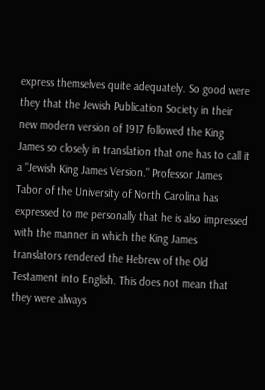express themselves quite adequately. So good were they that the Jewish Publication Society in their new modern version of 1917 followed the King James so closely in translation that one has to call it a "Jewish King James Version." Professor James Tabor of the University of North Carolina has expressed to me personally that he is also impressed with the manner in which the King James translators rendered the Hebrew of the Old Testament into English. This does not mean that they were always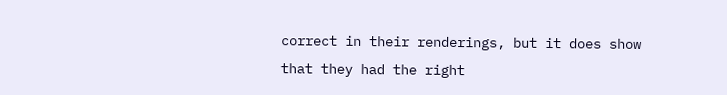correct in their renderings, but it does show that they had the right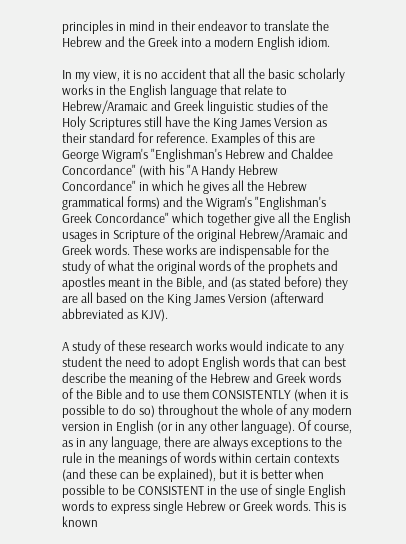principles in mind in their endeavor to translate the Hebrew and the Greek into a modern English idiom.

In my view, it is no accident that all the basic scholarly works in the English language that relate to Hebrew/Aramaic and Greek linguistic studies of the Holy Scriptures still have the King James Version as their standard for reference. Examples of this are George Wigram's "Englishman's Hebrew and Chaldee Concordance" (with his "A Handy Hebrew Concordance" in which he gives all the Hebrew grammatical forms) and the Wigram's "Englishman's Greek Concordance" which together give all the English usages in Scripture of the original Hebrew/Aramaic and Greek words. These works are indispensable for the study of what the original words of the prophets and apostles meant in the Bible, and (as stated before) they are all based on the King James Version (afterward abbreviated as KJV).

A study of these research works would indicate to any student the need to adopt English words that can best describe the meaning of the Hebrew and Greek words of the Bible and to use them CONSISTENTLY (when it is possible to do so) throughout the whole of any modern version in English (or in any other language). Of course, as in any language, there are always exceptions to the rule in the meanings of words within certain contexts (and these can be explained), but it is better when possible to be CONSISTENT in the use of single English words to express single Hebrew or Greek words. This is known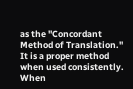as the "Concordant Method of Translation." It is a proper method when used consistently. When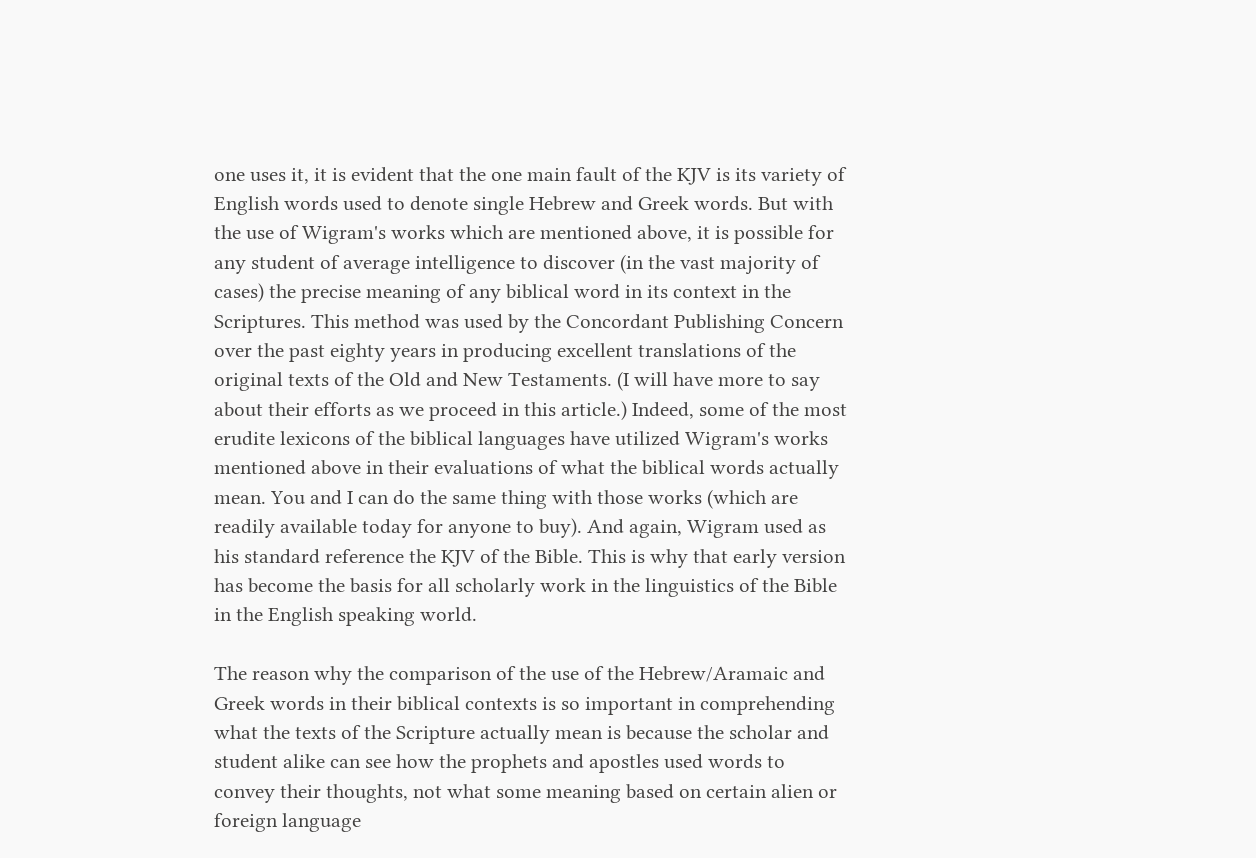one uses it, it is evident that the one main fault of the KJV is its variety of English words used to denote single Hebrew and Greek words. But with the use of Wigram's works which are mentioned above, it is possible for any student of average intelligence to discover (in the vast majority of cases) the precise meaning of any biblical word in its context in the Scriptures. This method was used by the Concordant Publishing Concern over the past eighty years in producing excellent translations of the original texts of the Old and New Testaments. (I will have more to say about their efforts as we proceed in this article.) Indeed, some of the most erudite lexicons of the biblical languages have utilized Wigram's works mentioned above in their evaluations of what the biblical words actually mean. You and I can do the same thing with those works (which are readily available today for anyone to buy). And again, Wigram used as his standard reference the KJV of the Bible. This is why that early version has become the basis for all scholarly work in the linguistics of the Bible in the English speaking world.

The reason why the comparison of the use of the Hebrew/Aramaic and Greek words in their biblical contexts is so important in comprehending what the texts of the Scripture actually mean is because the scholar and student alike can see how the prophets and apostles used words to convey their thoughts, not what some meaning based on certain alien or foreign language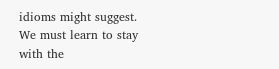idioms might suggest. We must learn to stay with the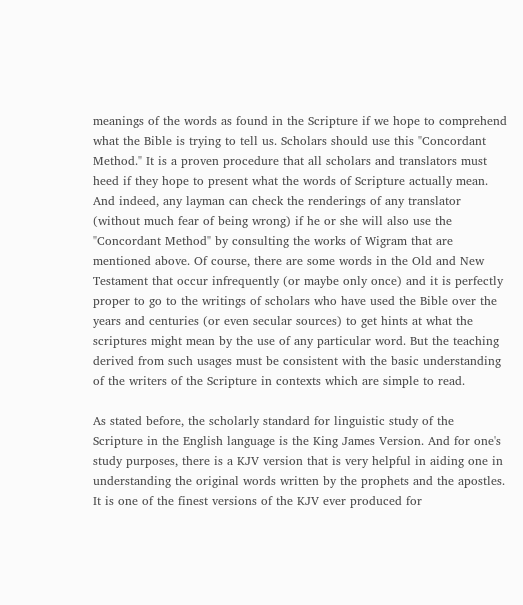meanings of the words as found in the Scripture if we hope to comprehend what the Bible is trying to tell us. Scholars should use this "Concordant Method." It is a proven procedure that all scholars and translators must heed if they hope to present what the words of Scripture actually mean. And indeed, any layman can check the renderings of any translator (without much fear of being wrong) if he or she will also use the "Concordant Method" by consulting the works of Wigram that are mentioned above. Of course, there are some words in the Old and New Testament that occur infrequently (or maybe only once) and it is perfectly proper to go to the writings of scholars who have used the Bible over the years and centuries (or even secular sources) to get hints at what the scriptures might mean by the use of any particular word. But the teaching derived from such usages must be consistent with the basic understanding of the writers of the Scripture in contexts which are simple to read.

As stated before, the scholarly standard for linguistic study of the Scripture in the English language is the King James Version. And for one's study purposes, there is a KJV version that is very helpful in aiding one in understanding the original words written by the prophets and the apostles. It is one of the finest versions of the KJV ever produced for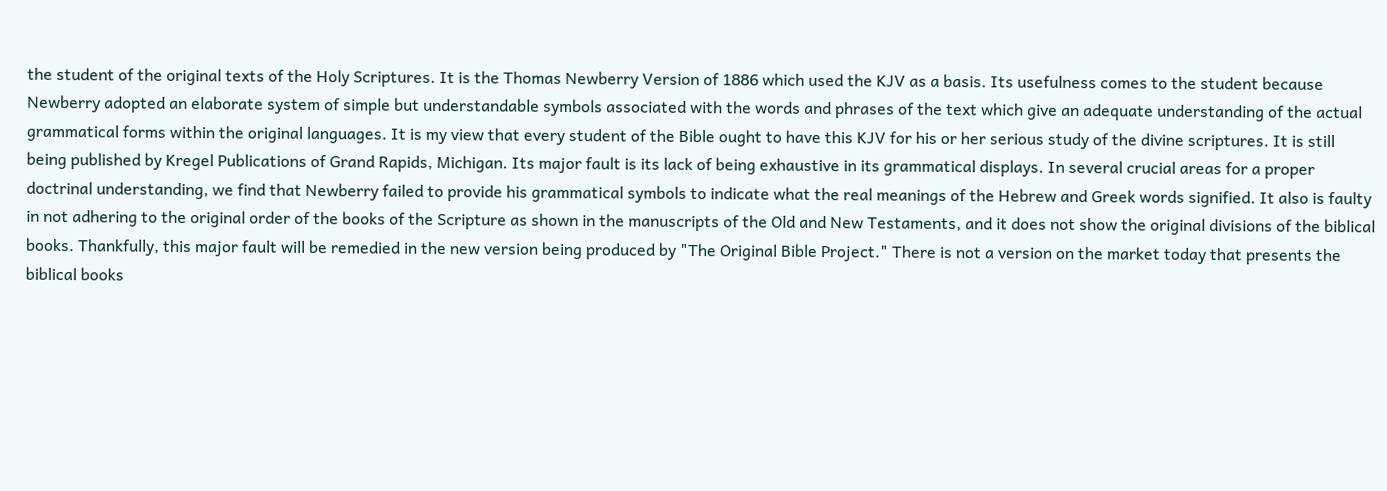the student of the original texts of the Holy Scriptures. It is the Thomas Newberry Version of 1886 which used the KJV as a basis. Its usefulness comes to the student because Newberry adopted an elaborate system of simple but understandable symbols associated with the words and phrases of the text which give an adequate understanding of the actual grammatical forms within the original languages. It is my view that every student of the Bible ought to have this KJV for his or her serious study of the divine scriptures. It is still being published by Kregel Publications of Grand Rapids, Michigan. Its major fault is its lack of being exhaustive in its grammatical displays. In several crucial areas for a proper doctrinal understanding, we find that Newberry failed to provide his grammatical symbols to indicate what the real meanings of the Hebrew and Greek words signified. It also is faulty in not adhering to the original order of the books of the Scripture as shown in the manuscripts of the Old and New Testaments, and it does not show the original divisions of the biblical books. Thankfully, this major fault will be remedied in the new version being produced by "The Original Bible Project." There is not a version on the market today that presents the biblical books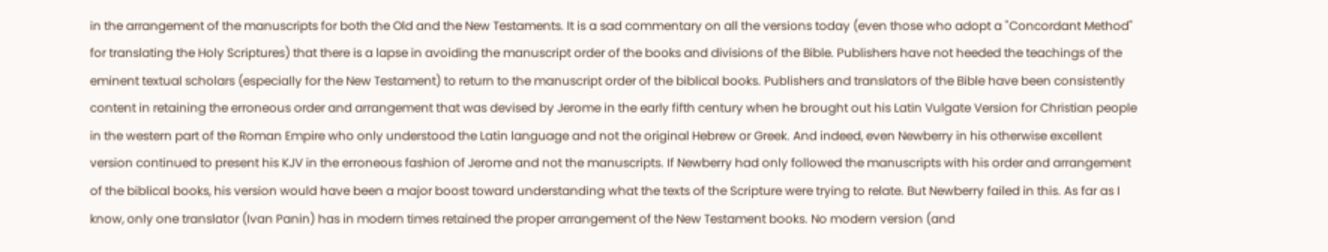in the arrangement of the manuscripts for both the Old and the New Testaments. It is a sad commentary on all the versions today (even those who adopt a "Concordant Method" for translating the Holy Scriptures) that there is a lapse in avoiding the manuscript order of the books and divisions of the Bible. Publishers have not heeded the teachings of the eminent textual scholars (especially for the New Testament) to return to the manuscript order of the biblical books. Publishers and translators of the Bible have been consistently content in retaining the erroneous order and arrangement that was devised by Jerome in the early fifth century when he brought out his Latin Vulgate Version for Christian people in the western part of the Roman Empire who only understood the Latin language and not the original Hebrew or Greek. And indeed, even Newberry in his otherwise excellent version continued to present his KJV in the erroneous fashion of Jerome and not the manuscripts. If Newberry had only followed the manuscripts with his order and arrangement of the biblical books, his version would have been a major boost toward understanding what the texts of the Scripture were trying to relate. But Newberry failed in this. As far as I know, only one translator (Ivan Panin) has in modern times retained the proper arrangement of the New Testament books. No modern version (and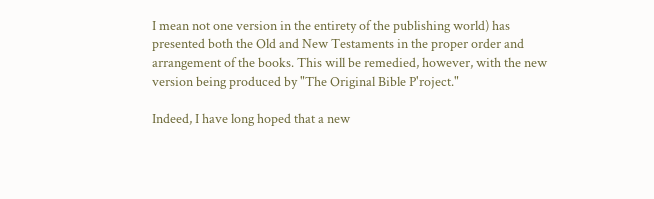I mean not one version in the entirety of the publishing world) has presented both the Old and New Testaments in the proper order and arrangement of the books. This will be remedied, however, with the new version being produced by "The Original Bible P'roject."

Indeed, I have long hoped that a new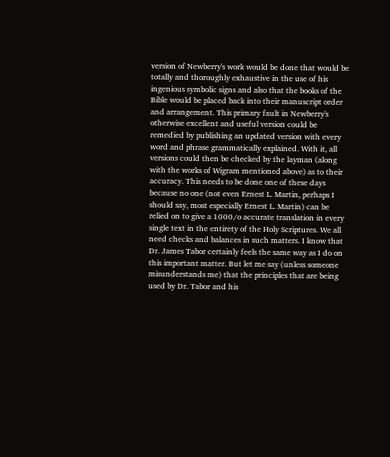version of Newberry's work would be done that would be totally and thoroughly exhaustive in the use of his ingenious symbolic signs and also that the books of the Bible would be placed back into their manuscript order and arrangement. This primary fault in Newberry's otherwise excellent and useful version could be remedied by publishing an updated version with every word and phrase grammatically explained. With it, all versions could then be checked by the layman (along with the works of Wigram mentioned above) as to their accuracy. This needs to be done one of these days because no one (not even Ernest L. Martin, perhaps I should say, most especially Ernest L. Martin) can be relied on to give a 1000/o accurate translation in every single text in the entirety of the Holy Scriptures. We all need checks and balances in such matters. I know that Dr. James Tabor certainly feels the same way as I do on this important matter. But let me say (unless someone misunderstands me) that the principles that are being used by Dr. Tabor and his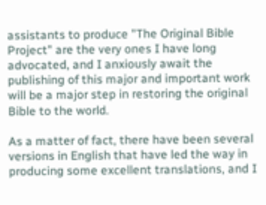assistants to produce "The Original Bible Project" are the very ones I have long advocated, and I anxiously await the publishing of this major and important work will be a major step in restoring the original Bible to the world.

As a matter of fact, there have been several versions in English that have led the way in producing some excellent translations, and I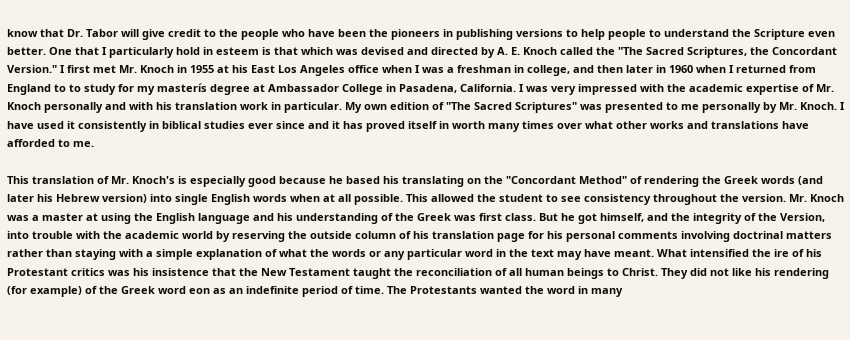know that Dr. Tabor will give credit to the people who have been the pioneers in publishing versions to help people to understand the Scripture even better. One that I particularly hold in esteem is that which was devised and directed by A. E. Knoch called the "The Sacred Scriptures, the Concordant Version." I first met Mr. Knoch in 1955 at his East Los Angeles office when I was a freshman in college, and then later in 1960 when I returned from England to to study for my masterís degree at Ambassador College in Pasadena, California. I was very impressed with the academic expertise of Mr. Knoch personally and with his translation work in particular. My own edition of "The Sacred Scriptures" was presented to me personally by Mr. Knoch. I have used it consistently in biblical studies ever since and it has proved itself in worth many times over what other works and translations have afforded to me.

This translation of Mr. Knoch's is especially good because he based his translating on the "Concordant Method" of rendering the Greek words (and later his Hebrew version) into single English words when at all possible. This allowed the student to see consistency throughout the version. Mr. Knoch was a master at using the English language and his understanding of the Greek was first class. But he got himself, and the integrity of the Version, into trouble with the academic world by reserving the outside column of his translation page for his personal comments involving doctrinal matters rather than staying with a simple explanation of what the words or any particular word in the text may have meant. What intensified the ire of his Protestant critics was his insistence that the New Testament taught the reconciliation of all human beings to Christ. They did not like his rendering (for example) of the Greek word eon as an indefinite period of time. The Protestants wanted the word in many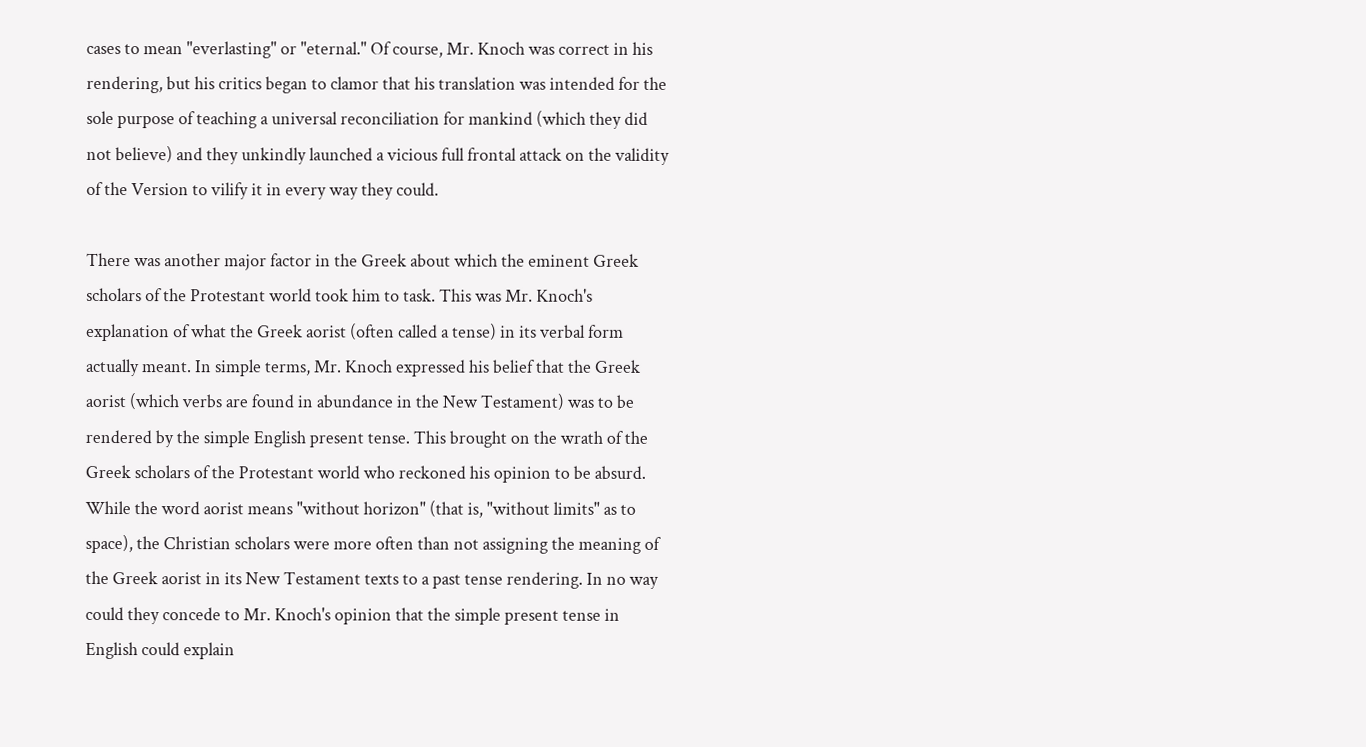cases to mean "everlasting" or "eternal." Of course, Mr. Knoch was correct in his rendering, but his critics began to clamor that his translation was intended for the sole purpose of teaching a universal reconciliation for mankind (which they did not believe) and they unkindly launched a vicious full frontal attack on the validity of the Version to vilify it in every way they could.

There was another major factor in the Greek about which the eminent Greek scholars of the Protestant world took him to task. This was Mr. Knoch's explanation of what the Greek aorist (often called a tense) in its verbal form actually meant. In simple terms, Mr. Knoch expressed his belief that the Greek aorist (which verbs are found in abundance in the New Testament) was to be rendered by the simple English present tense. This brought on the wrath of the Greek scholars of the Protestant world who reckoned his opinion to be absurd. While the word aorist means "without horizon" (that is, "without limits" as to space), the Christian scholars were more often than not assigning the meaning of the Greek aorist in its New Testament texts to a past tense rendering. In no way could they concede to Mr. Knoch's opinion that the simple present tense in English could explain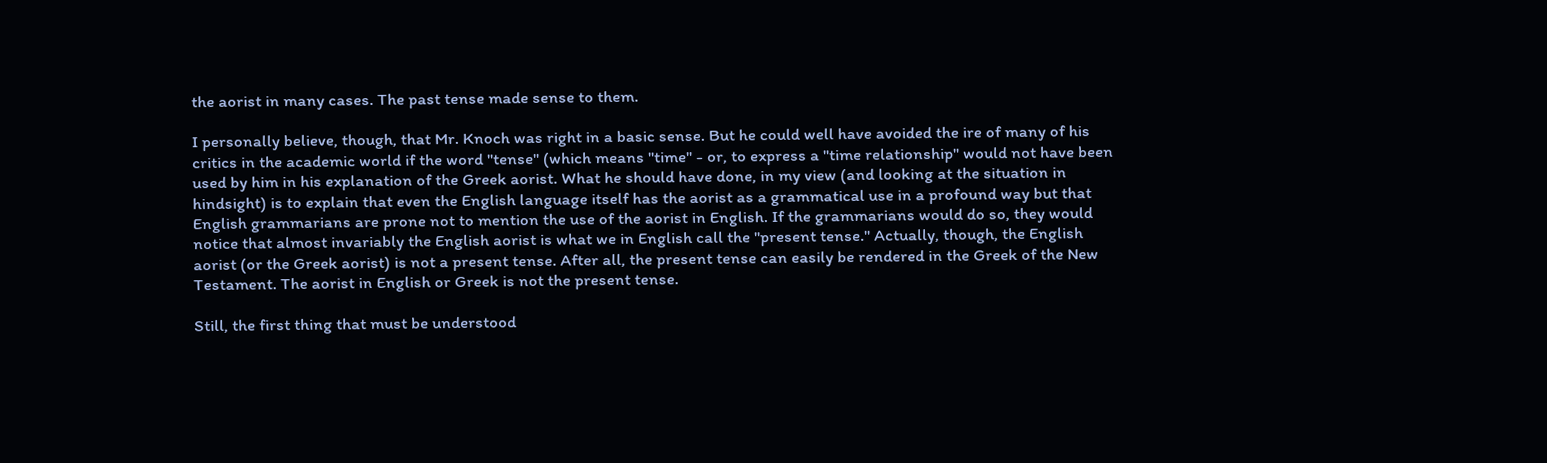the aorist in many cases. The past tense made sense to them.

I personally believe, though, that Mr. Knoch was right in a basic sense. But he could well have avoided the ire of many of his critics in the academic world if the word "tense" (which means "time" - or, to express a "time relationship" would not have been used by him in his explanation of the Greek aorist. What he should have done, in my view (and looking at the situation in hindsight) is to explain that even the English language itself has the aorist as a grammatical use in a profound way but that English grammarians are prone not to mention the use of the aorist in English. If the grammarians would do so, they would notice that almost invariably the English aorist is what we in English call the "present tense." Actually, though, the English aorist (or the Greek aorist) is not a present tense. After all, the present tense can easily be rendered in the Greek of the New Testament. The aorist in English or Greek is not the present tense.

Still, the first thing that must be understood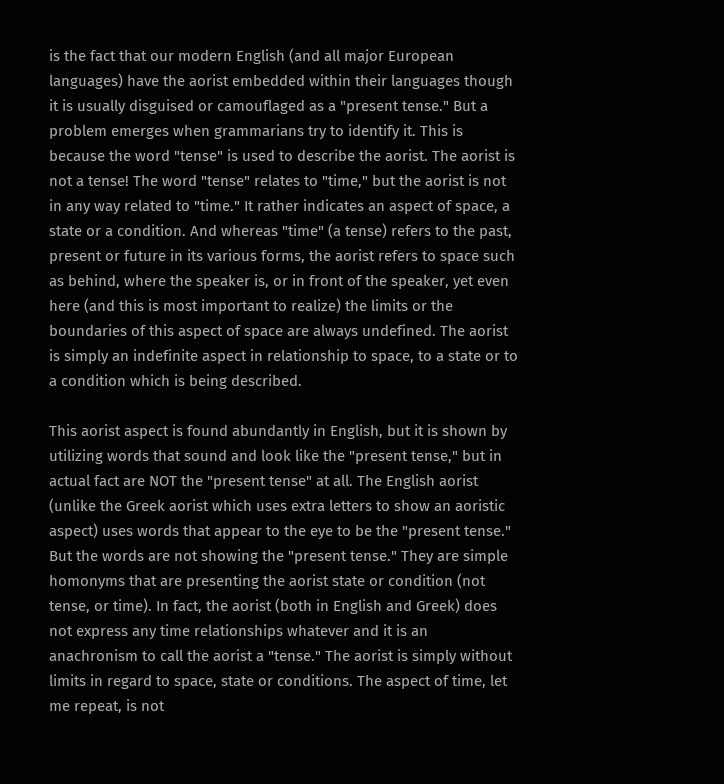is the fact that our modern English (and all major European languages) have the aorist embedded within their languages though it is usually disguised or camouflaged as a "present tense." But a problem emerges when grammarians try to identify it. This is because the word "tense" is used to describe the aorist. The aorist is not a tense! The word "tense" relates to "time," but the aorist is not in any way related to "time." It rather indicates an aspect of space, a state or a condition. And whereas "time" (a tense) refers to the past, present or future in its various forms, the aorist refers to space such as behind, where the speaker is, or in front of the speaker, yet even here (and this is most important to realize) the limits or the boundaries of this aspect of space are always undefined. The aorist is simply an indefinite aspect in relationship to space, to a state or to a condition which is being described.

This aorist aspect is found abundantly in English, but it is shown by utilizing words that sound and look like the "present tense," but in actual fact are NOT the "present tense" at all. The English aorist (unlike the Greek aorist which uses extra letters to show an aoristic aspect) uses words that appear to the eye to be the "present tense." But the words are not showing the "present tense." They are simple homonyms that are presenting the aorist state or condition (not tense, or time). In fact, the aorist (both in English and Greek) does not express any time relationships whatever and it is an anachronism to call the aorist a "tense." The aorist is simply without limits in regard to space, state or conditions. The aspect of time, let me repeat, is not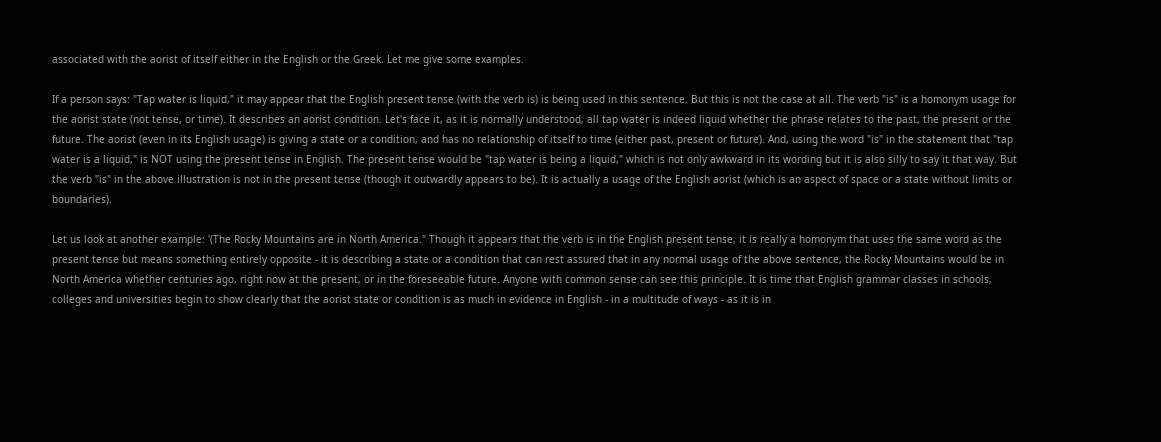associated with the aorist of itself either in the English or the Greek. Let me give some examples.

If a person says: "Tap water is liquid," it may appear that the English present tense (with the verb is) is being used in this sentence. But this is not the case at all. The verb "is" is a homonym usage for the aorist state (not tense, or time). It describes an aorist condition. Let's face it, as it is normally understood, all tap water is indeed liquid whether the phrase relates to the past, the present or the future. The aorist (even in its English usage) is giving a state or a condition, and has no relationship of itself to time (either past, present or future). And, using the word "is" in the statement that "tap water is a liquid," is NOT using the present tense in English. The present tense would be "tap water is being a liquid," which is not only awkward in its wording but it is also silly to say it that way. But the verb "is" in the above illustration is not in the present tense (though it outwardly appears to be). It is actually a usage of the English aorist (which is an aspect of space or a state without limits or boundaries).

Let us look at another example: '(The Rocky Mountains are in North America." Though it appears that the verb is in the English present tense, it is really a homonym that uses the same word as the present tense but means something entirely opposite - it is describing a state or a condition that can rest assured that in any normal usage of the above sentence, the Rocky Mountains would be in North America whether centuries ago, right now at the present, or in the foreseeable future. Anyone with common sense can see this principle. It is time that English grammar classes in schools, colleges and universities begin to show clearly that the aorist state or condition is as much in evidence in English - in a multitude of ways - as it is in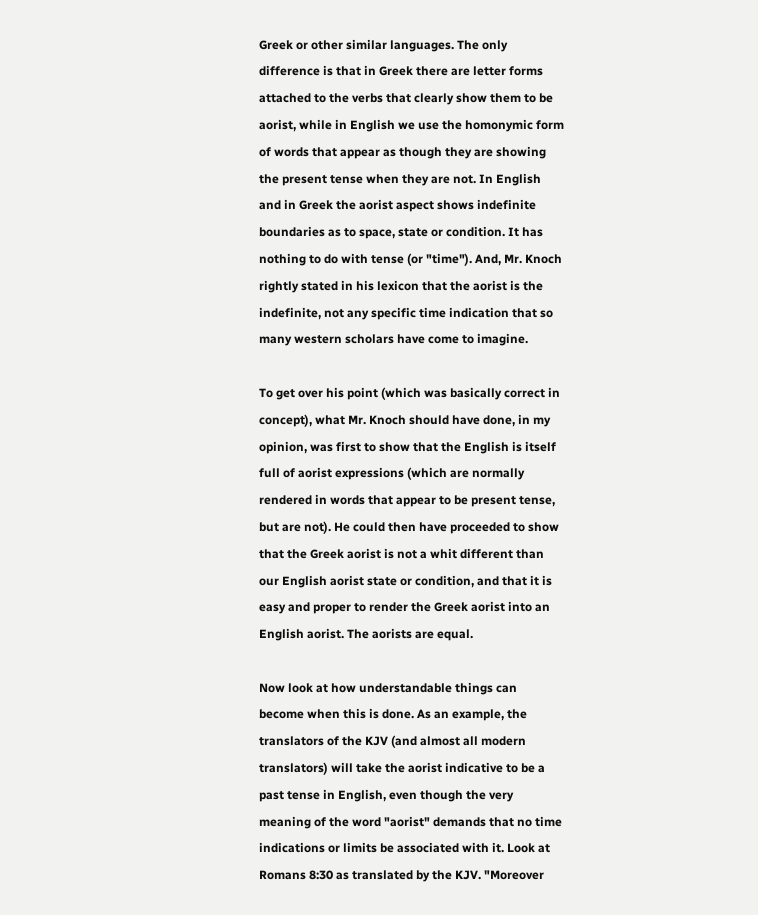Greek or other similar languages. The only difference is that in Greek there are letter forms attached to the verbs that clearly show them to be aorist, while in English we use the homonymic form of words that appear as though they are showing the present tense when they are not. In English and in Greek the aorist aspect shows indefinite boundaries as to space, state or condition. It has nothing to do with tense (or "time"). And, Mr. Knoch rightly stated in his lexicon that the aorist is the indefinite, not any specific time indication that so many western scholars have come to imagine.

To get over his point (which was basically correct in concept), what Mr. Knoch should have done, in my opinion, was first to show that the English is itself full of aorist expressions (which are normally rendered in words that appear to be present tense, but are not). He could then have proceeded to show that the Greek aorist is not a whit different than our English aorist state or condition, and that it is easy and proper to render the Greek aorist into an English aorist. The aorists are equal.

Now look at how understandable things can become when this is done. As an example, the translators of the KJV (and almost all modern translators) will take the aorist indicative to be a past tense in English, even though the very meaning of the word "aorist" demands that no time indications or limits be associated with it. Look at Romans 8:30 as translated by the KJV. "Moreover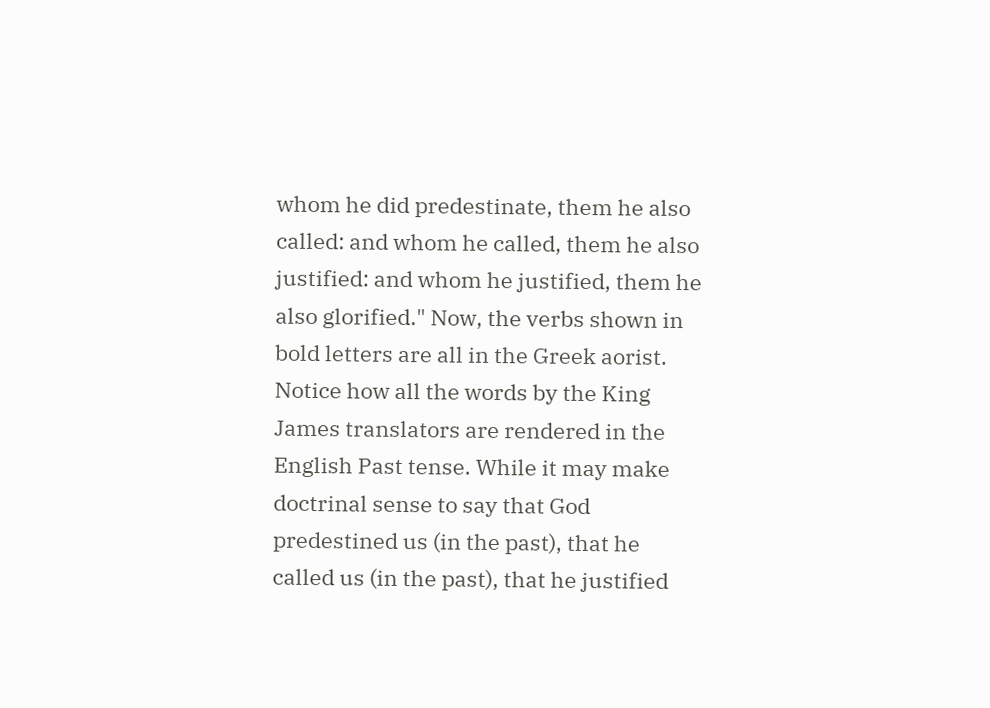whom he did predestinate, them he also called: and whom he called, them he also justified: and whom he justified, them he also glorified." Now, the verbs shown in bold letters are all in the Greek aorist. Notice how all the words by the King James translators are rendered in the English Past tense. While it may make doctrinal sense to say that God predestined us (in the past), that he called us (in the past), that he justified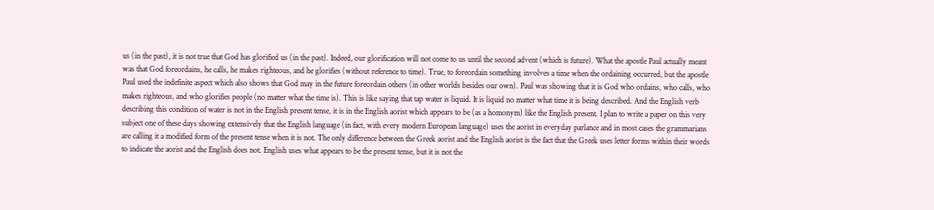us (in the past), it is not true that God has glorified us (in the past). Indeed, our glorification will not come to us until the second advent (which is future). What the apostle Paul actually meant was that God foreordains, he calls, he makes righteous, and he glorifies (without reference to time). True, to foreordain something involves a time when the ordaining occurred, but the apostle Paul used the indefinite aspect which also shows that God may in the future foreordain others (in other worlds besides our own). Paul was showing that it is God who ordains, who calls, who makes righteous, and who glorifies people (no matter what the time is). This is like saying that tap water is liquid. It is liquid no matter what time it is being described. And the English verb describing this condition of water is not in the English present tense, it is in the English aorist which appears to be (as a homonym) like the English present. I plan to write a paper on this very subject one of these days showing extensively that the English language (in fact, with every modern European language) uses the aorist in everyday parlance and in most cases the grammarians are calling it a modified form of the present tense when it is not. The only difference between the Greek aorist and the English aorist is the fact that the Greek uses letter forms within their words to indicate the aorist and the English does not. English uses what appears to be the present tense, but it is not the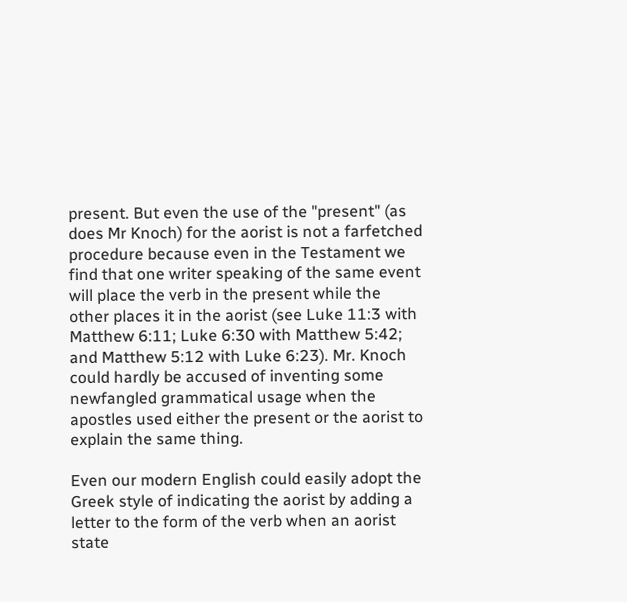present. But even the use of the "present" (as does Mr Knoch) for the aorist is not a farfetched procedure because even in the Testament we find that one writer speaking of the same event will place the verb in the present while the other places it in the aorist (see Luke 11:3 with Matthew 6:11; Luke 6:30 with Matthew 5:42; and Matthew 5:12 with Luke 6:23). Mr. Knoch could hardly be accused of inventing some newfangled grammatical usage when the apostles used either the present or the aorist to explain the same thing.

Even our modern English could easily adopt the Greek style of indicating the aorist by adding a letter to the form of the verb when an aorist state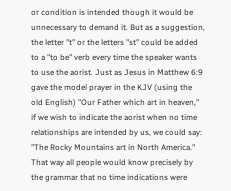or condition is intended though it would be unnecessary to demand it. But as a suggestion, the letter "t" or the letters "st" could be added to a "to be" verb every time the speaker wants to use the aorist. Just as Jesus in Matthew 6:9 gave the model prayer in the KJV (using the old English) "Our Father which art in heaven," if we wish to indicate the aorist when no time relationships are intended by us, we could say: "The Rocky Mountains art in North America." That way all people would know precisely by the grammar that no time indications were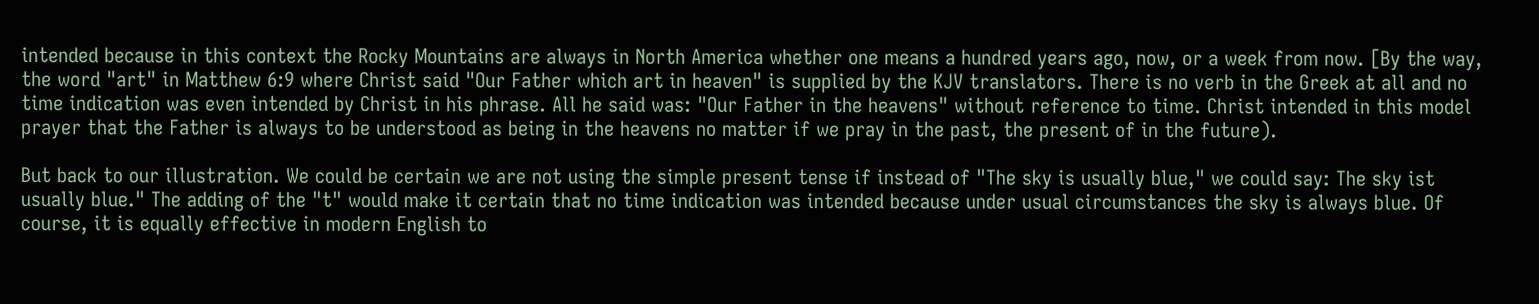intended because in this context the Rocky Mountains are always in North America whether one means a hundred years ago, now, or a week from now. [By the way, the word "art" in Matthew 6:9 where Christ said "Our Father which art in heaven" is supplied by the KJV translators. There is no verb in the Greek at all and no time indication was even intended by Christ in his phrase. All he said was: "Our Father in the heavens" without reference to time. Christ intended in this model prayer that the Father is always to be understood as being in the heavens no matter if we pray in the past, the present of in the future).

But back to our illustration. We could be certain we are not using the simple present tense if instead of "The sky is usually blue," we could say: The sky ist usually blue." The adding of the "t" would make it certain that no time indication was intended because under usual circumstances the sky is always blue. Of course, it is equally effective in modern English to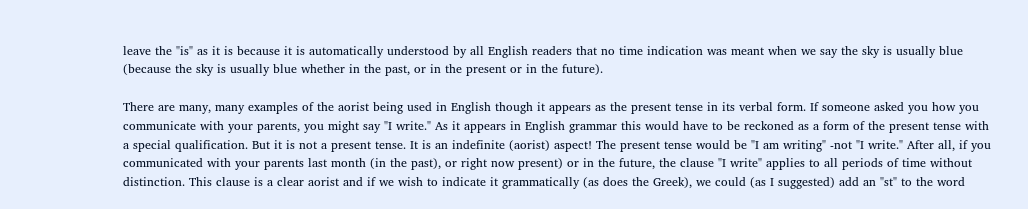leave the "is" as it is because it is automatically understood by all English readers that no time indication was meant when we say the sky is usually blue (because the sky is usually blue whether in the past, or in the present or in the future).

There are many, many examples of the aorist being used in English though it appears as the present tense in its verbal form. If someone asked you how you communicate with your parents, you might say "I write." As it appears in English grammar this would have to be reckoned as a form of the present tense with a special qualification. But it is not a present tense. It is an indefinite (aorist) aspect! The present tense would be "I am writing" -not "I write." After all, if you communicated with your parents last month (in the past), or right now present) or in the future, the clause "I write" applies to all periods of time without distinction. This clause is a clear aorist and if we wish to indicate it grammatically (as does the Greek), we could (as I suggested) add an "st" to the word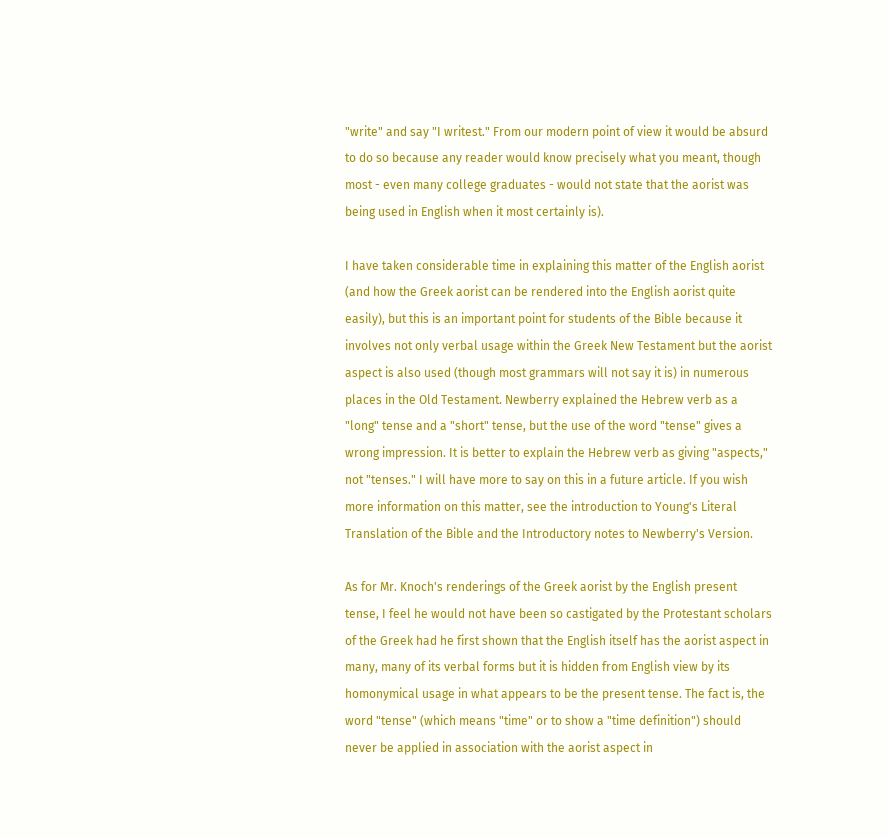"write" and say "I writest." From our modern point of view it would be absurd to do so because any reader would know precisely what you meant, though most - even many college graduates - would not state that the aorist was being used in English when it most certainly is).

I have taken considerable time in explaining this matter of the English aorist (and how the Greek aorist can be rendered into the English aorist quite easily), but this is an important point for students of the Bible because it involves not only verbal usage within the Greek New Testament but the aorist aspect is also used (though most grammars will not say it is) in numerous places in the Old Testament. Newberry explained the Hebrew verb as a "long" tense and a "short" tense, but the use of the word "tense" gives a wrong impression. It is better to explain the Hebrew verb as giving "aspects," not "tenses." I will have more to say on this in a future article. If you wish more information on this matter, see the introduction to Young's Literal Translation of the Bible and the Introductory notes to Newberry's Version.

As for Mr. Knoch's renderings of the Greek aorist by the English present tense, I feel he would not have been so castigated by the Protestant scholars of the Greek had he first shown that the English itself has the aorist aspect in many, many of its verbal forms but it is hidden from English view by its homonymical usage in what appears to be the present tense. The fact is, the word "tense" (which means "time" or to show a "time definition") should never be applied in association with the aorist aspect in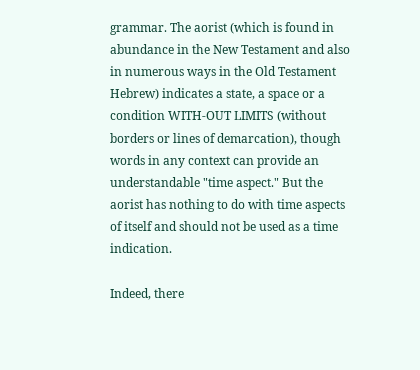grammar. The aorist (which is found in abundance in the New Testament and also in numerous ways in the Old Testament Hebrew) indicates a state, a space or a condition WITH-OUT LIMITS (without borders or lines of demarcation), though words in any context can provide an understandable "time aspect." But the aorist has nothing to do with time aspects of itself and should not be used as a time indication.

Indeed, there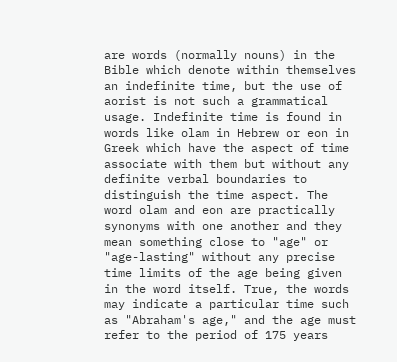are words (normally nouns) in the Bible which denote within themselves an indefinite time, but the use of aorist is not such a grammatical usage. Indefinite time is found in words like olam in Hebrew or eon in Greek which have the aspect of time associate with them but without any definite verbal boundaries to distinguish the time aspect. The word olam and eon are practically synonyms with one another and they mean something close to "age" or "age-lasting" without any precise time limits of the age being given in the word itself. True, the words may indicate a particular time such as "Abraham's age," and the age must refer to the period of 175 years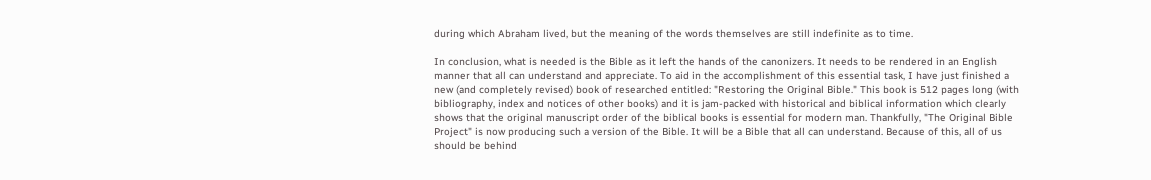during which Abraham lived, but the meaning of the words themselves are still indefinite as to time.

In conclusion, what is needed is the Bible as it left the hands of the canonizers. It needs to be rendered in an English manner that all can understand and appreciate. To aid in the accomplishment of this essential task, I have just finished a new (and completely revised) book of researched entitled: "Restoring the Original Bible." This book is 512 pages long (with bibliography, index and notices of other books) and it is jam-packed with historical and biblical information which clearly shows that the original manuscript order of the biblical books is essential for modern man. Thankfully, "The Original Bible Project" is now producing such a version of the Bible. It will be a Bible that all can understand. Because of this, all of us should be behind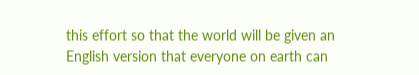this effort so that the world will be given an English version that everyone on earth can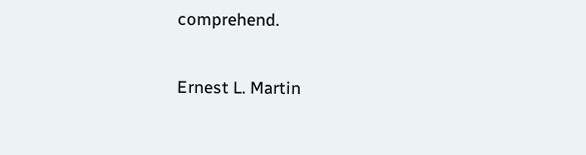comprehend.

Ernest L. Martin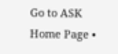Go to ASK Home Page •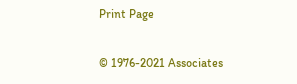Print Page

© 1976-2021 Associates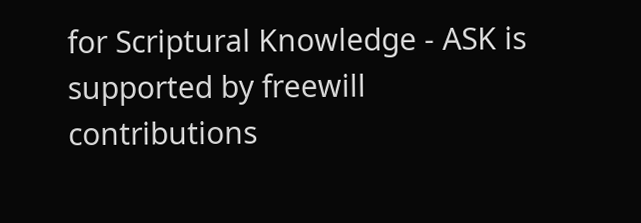for Scriptural Knowledge - ASK is supported by freewill contributions